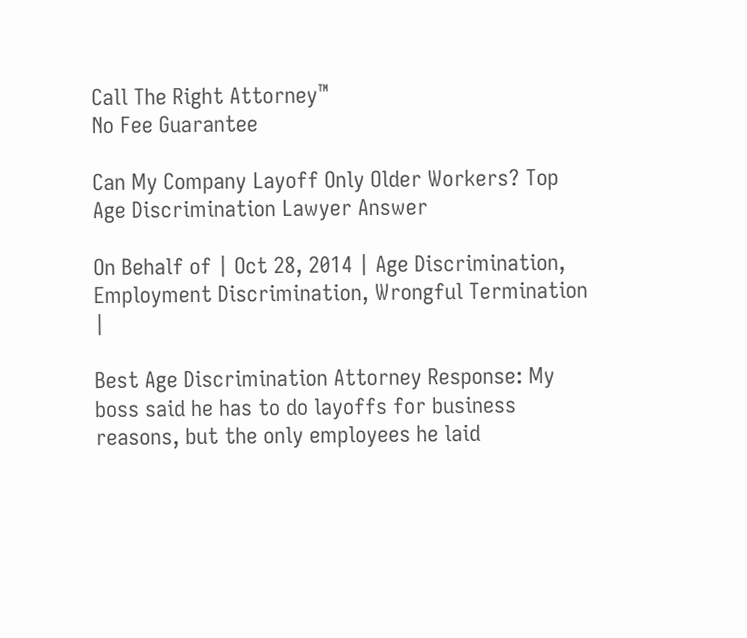Call The Right Attorney™
No Fee Guarantee

Can My Company Layoff Only Older Workers? Top Age Discrimination Lawyer Answer

On Behalf of | Oct 28, 2014 | Age Discrimination, Employment Discrimination, Wrongful Termination |

Best Age Discrimination Attorney Response: My boss said he has to do layoffs for business reasons, but the only employees he laid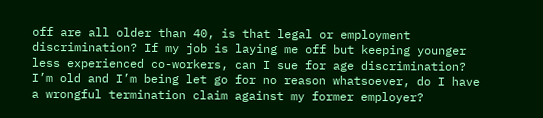off are all older than 40, is that legal or employment discrimination? If my job is laying me off but keeping younger less experienced co-workers, can I sue for age discrimination? I’m old and I’m being let go for no reason whatsoever, do I have a wrongful termination claim against my former employer?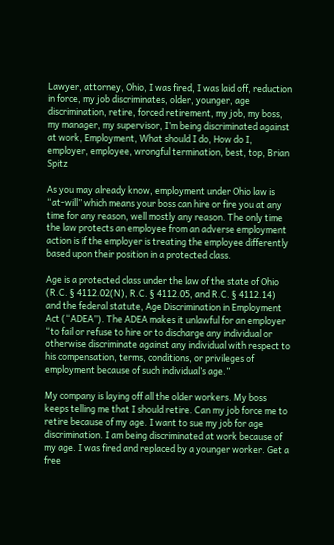Lawyer, attorney, Ohio, I was fired, I was laid off, reduction in force, my job discriminates, older, younger, age discrimination, retire, forced retirement, my job, my boss, my manager, my supervisor, I’m being discriminated against at work, Employment, What should I do, How do I, employer, employee, wrongful termination, best, top, Brian Spitz

As you may already know, employment under Ohio law is “at-will” which means your boss can hire or fire you at any time for any reason, well mostly any reason. The only time the law protects an employee from an adverse employment action is if the employer is treating the employee differently based upon their position in a protected class.

Age is a protected class under the law of the state of Ohio (R.C. § 4112.02(N), R.C. § 4112.05, and R.C. § 4112.14) and the federal statute, Age Discrimination in Employment Act (“ADEA”). The ADEA makes it unlawful for an employer “to fail or refuse to hire or to discharge any individual or otherwise discriminate against any individual with respect to his compensation, terms, conditions, or privileges of employment because of such individual’s age.”

My company is laying off all the older workers. My boss keeps telling me that I should retire. Can my job force me to retire because of my age. I want to sue my job for age discrimination. I am being discriminated at work because of my age. I was fired and replaced by a younger worker. Get a free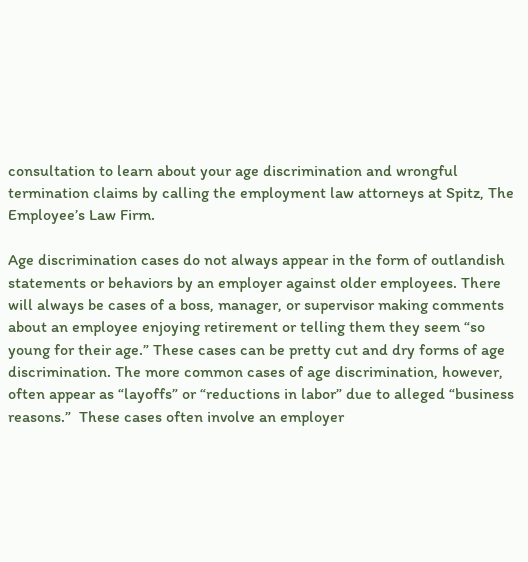consultation to learn about your age discrimination and wrongful termination claims by calling the employment law attorneys at Spitz, The Employee’s Law Firm.

Age discrimination cases do not always appear in the form of outlandish statements or behaviors by an employer against older employees. There will always be cases of a boss, manager, or supervisor making comments about an employee enjoying retirement or telling them they seem “so young for their age.” These cases can be pretty cut and dry forms of age discrimination. The more common cases of age discrimination, however, often appear as “layoffs” or “reductions in labor” due to alleged “business reasons.”  These cases often involve an employer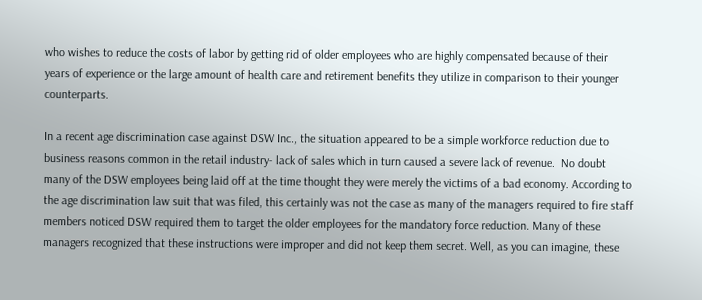who wishes to reduce the costs of labor by getting rid of older employees who are highly compensated because of their years of experience or the large amount of health care and retirement benefits they utilize in comparison to their younger counterparts.

In a recent age discrimination case against DSW Inc., the situation appeared to be a simple workforce reduction due to business reasons common in the retail industry- lack of sales which in turn caused a severe lack of revenue.  No doubt many of the DSW employees being laid off at the time thought they were merely the victims of a bad economy. According to the age discrimination law suit that was filed, this certainly was not the case as many of the managers required to fire staff members noticed DSW required them to target the older employees for the mandatory force reduction. Many of these managers recognized that these instructions were improper and did not keep them secret. Well, as you can imagine, these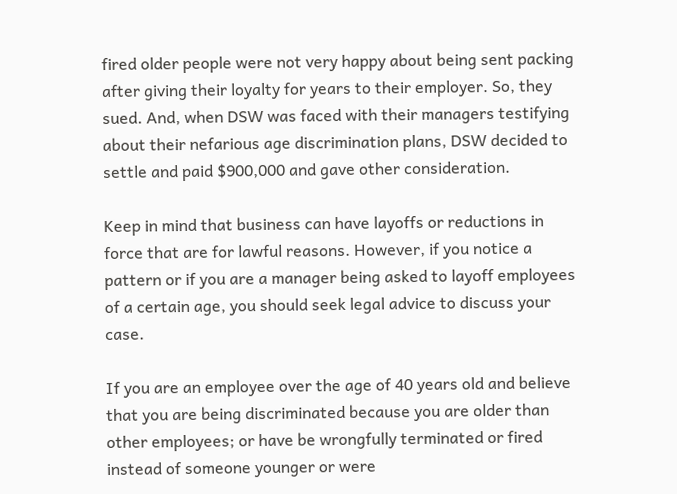fired older people were not very happy about being sent packing after giving their loyalty for years to their employer. So, they sued. And, when DSW was faced with their managers testifying  about their nefarious age discrimination plans, DSW decided to settle and paid $900,000 and gave other consideration.

Keep in mind that business can have layoffs or reductions in force that are for lawful reasons. However, if you notice a pattern or if you are a manager being asked to layoff employees of a certain age, you should seek legal advice to discuss your case.

If you are an employee over the age of 40 years old and believe that you are being discriminated because you are older than other employees; or have be wrongfully terminated or fired instead of someone younger or were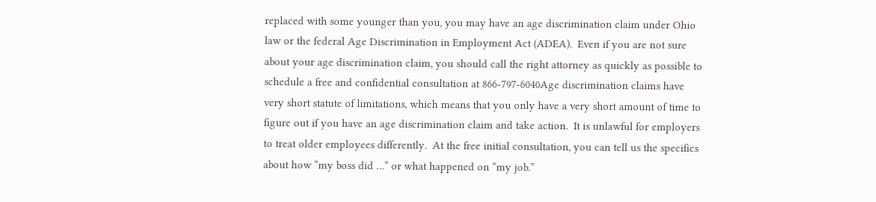replaced with some younger than you, you may have an age discrimination claim under Ohio law or the federal Age Discrimination in Employment Act (ADEA).  Even if you are not sure about your age discrimination claim, you should call the right attorney as quickly as possible to schedule a free and confidential consultation at 866-797-6040Age discrimination claims have very short statute of limitations, which means that you only have a very short amount of time to figure out if you have an age discrimination claim and take action.  It is unlawful for employers to treat older employees differently.  At the free initial consultation, you can tell us the specifics about how “my boss did …” or what happened on “my job.”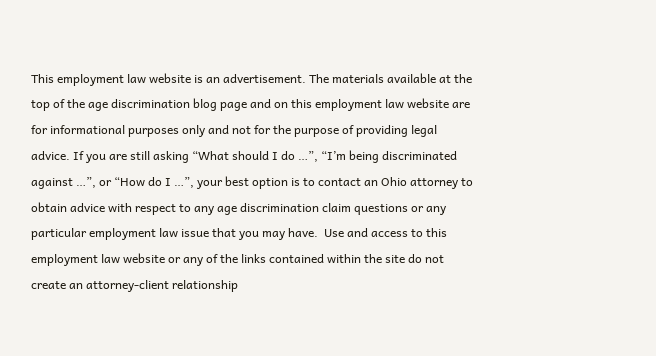This employment law website is an advertisement. The materials available at the top of the age discrimination blog page and on this employment law website are for informational purposes only and not for the purpose of providing legal advice. If you are still asking “What should I do …”, “I’m being discriminated against …”, or “How do I …”, your best option is to contact an Ohio attorney to obtain advice with respect to any age discrimination claim questions or any particular employment law issue that you may have.  Use and access to this employment law website or any of the links contained within the site do not create an attorney-client relationship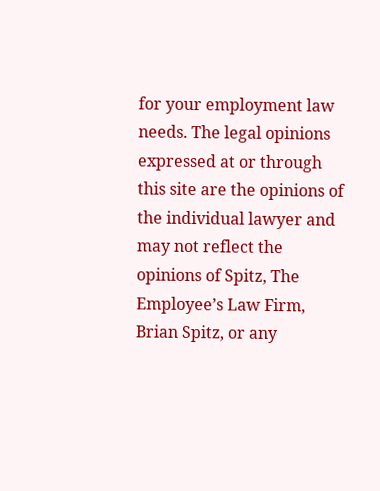for your employment law needs. The legal opinions expressed at or through this site are the opinions of the individual lawyer and may not reflect the opinions of Spitz, The Employee’s Law Firm, Brian Spitz, or any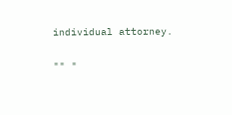individual attorney.

"" "